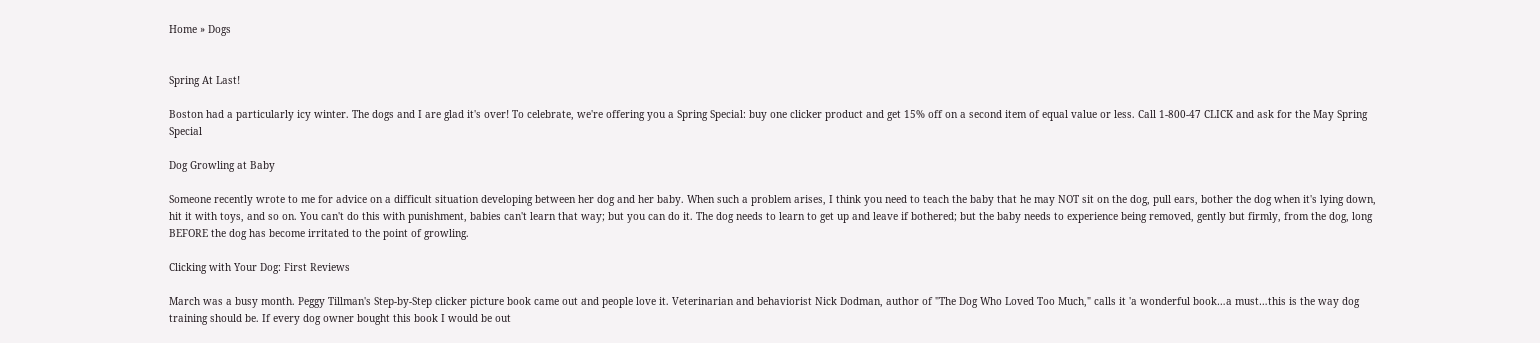Home » Dogs


Spring At Last!

Boston had a particularly icy winter. The dogs and I are glad it's over! To celebrate, we're offering you a Spring Special: buy one clicker product and get 15% off on a second item of equal value or less. Call 1-800-47 CLICK and ask for the May Spring Special

Dog Growling at Baby

Someone recently wrote to me for advice on a difficult situation developing between her dog and her baby. When such a problem arises, I think you need to teach the baby that he may NOT sit on the dog, pull ears, bother the dog when it's lying down, hit it with toys, and so on. You can't do this with punishment, babies can't learn that way; but you can do it. The dog needs to learn to get up and leave if bothered; but the baby needs to experience being removed, gently but firmly, from the dog, long BEFORE the dog has become irritated to the point of growling.

Clicking with Your Dog: First Reviews

March was a busy month. Peggy Tillman's Step-by-Step clicker picture book came out and people love it. Veterinarian and behaviorist Nick Dodman, author of "The Dog Who Loved Too Much," calls it 'a wonderful book…a must…this is the way dog training should be. If every dog owner bought this book I would be out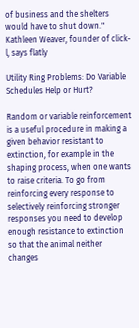of business and the shelters would have to shut down." Kathleen Weaver, founder of click-l, says flatly

Utility Ring Problems: Do Variable Schedules Help or Hurt?

Random or variable reinforcement is a useful procedure in making a given behavior resistant to extinction, for example in the shaping process, when one wants to raise criteria. To go from reinforcing every response to selectively reinforcing stronger responses you need to develop enough resistance to extinction so that the animal neither changes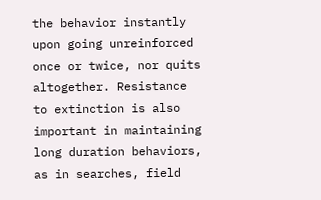the behavior instantly upon going unreinforced once or twice, nor quits altogether. Resistance to extinction is also important in maintaining long duration behaviors, as in searches, field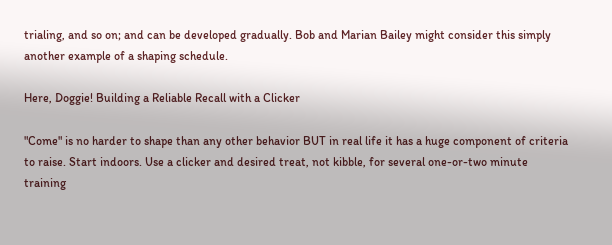trialing, and so on; and can be developed gradually. Bob and Marian Bailey might consider this simply another example of a shaping schedule.

Here, Doggie! Building a Reliable Recall with a Clicker

"Come" is no harder to shape than any other behavior BUT in real life it has a huge component of criteria to raise. Start indoors. Use a clicker and desired treat, not kibble, for several one-or-two minute training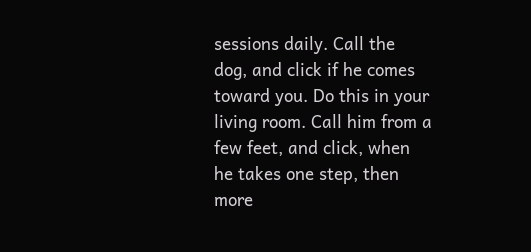sessions daily. Call the dog, and click if he comes toward you. Do this in your living room. Call him from a few feet, and click, when he takes one step, then more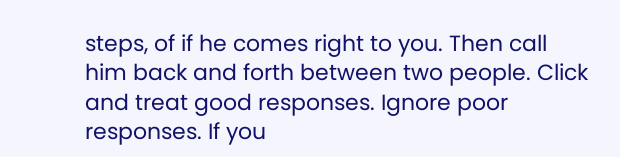steps, of if he comes right to you. Then call him back and forth between two people. Click and treat good responses. Ignore poor responses. If you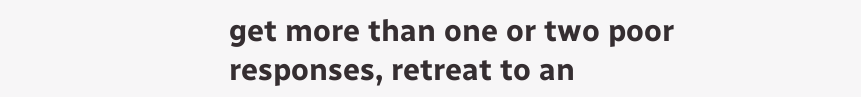get more than one or two poor responses, retreat to an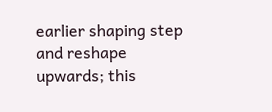earlier shaping step and reshape upwards; this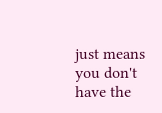just means you don't have the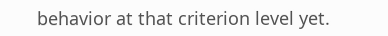behavior at that criterion level yet.